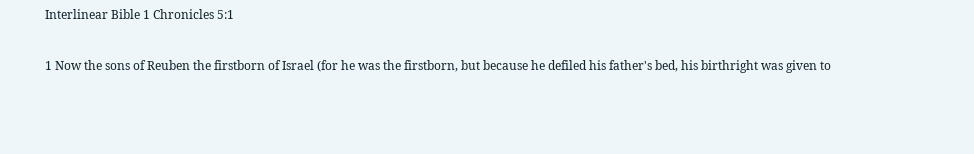Interlinear Bible 1 Chronicles 5:1

1 Now the sons of Reuben the firstborn of Israel (for he was the firstborn, but because he defiled his father's bed, his birthright was given to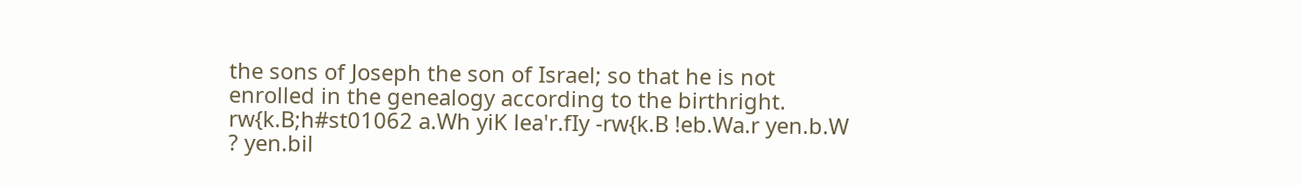the sons of Joseph the son of Israel; so that he is not enrolled in the genealogy according to the birthright.
rw{k.B;h#st01062 a.Wh yiK lea'r.fIy -rw{k.B !eb.Wa.r yen.b.W ? yen.bil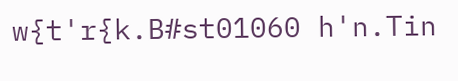w{t'r{k.B#st01060 h'n.Tin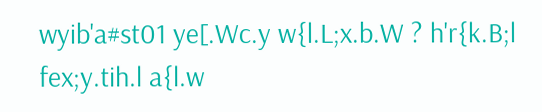wyib'a#st01 ye[.Wc.y w{l.L;x.b.W ? h'r{k.B;l fex;y.tih.l a{l.w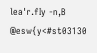lea'r.fIy -n,B @esw{y<#st03130